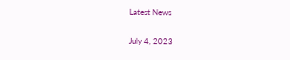Latest News

July 4, 2023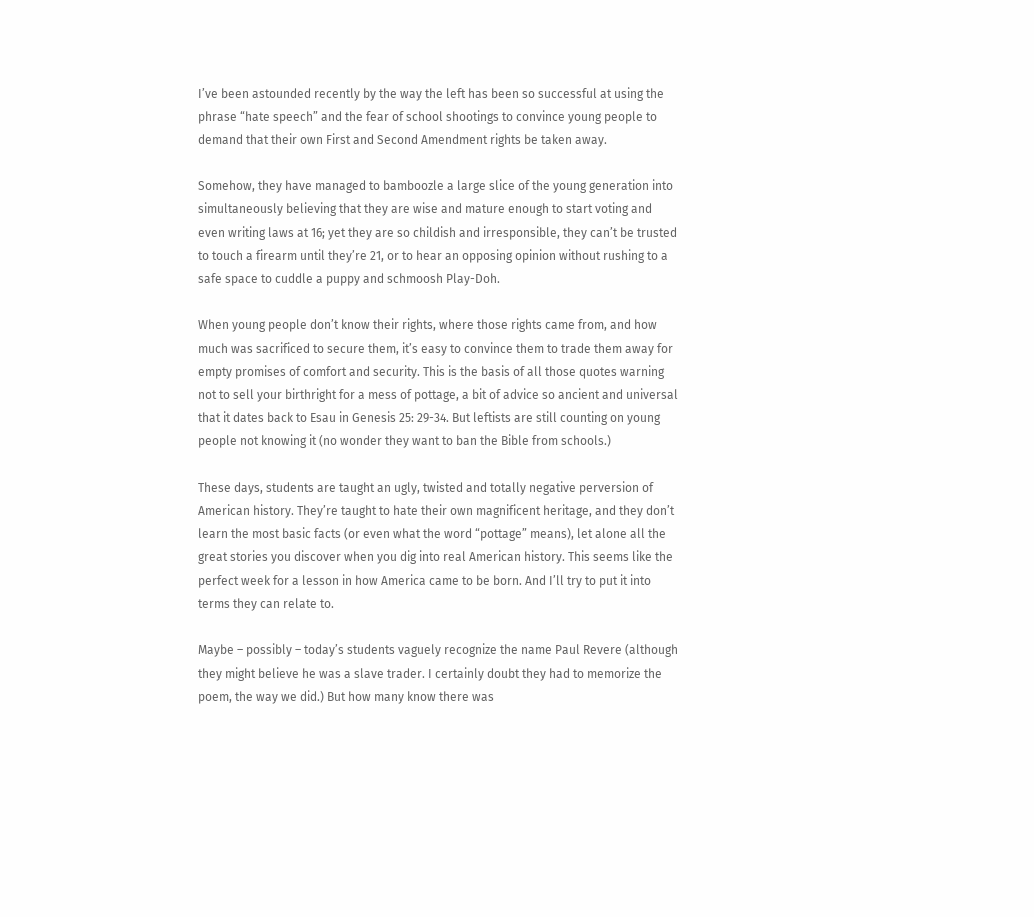I’ve been astounded recently by the way the left has been so successful at using the phrase “hate speech” and the fear of school shootings to convince young people to demand that their own First and Second Amendment rights be taken away.

Somehow, they have managed to bamboozle a large slice of the young generation into simultaneously believing that they are wise and mature enough to start voting and even writing laws at 16; yet they are so childish and irresponsible, they can’t be trusted to touch a firearm until they’re 21, or to hear an opposing opinion without rushing to a safe space to cuddle a puppy and schmoosh Play-Doh.

When young people don’t know their rights, where those rights came from, and how much was sacrificed to secure them, it’s easy to convince them to trade them away for empty promises of comfort and security. This is the basis of all those quotes warning not to sell your birthright for a mess of pottage, a bit of advice so ancient and universal that it dates back to Esau in Genesis 25: 29-34. But leftists are still counting on young people not knowing it (no wonder they want to ban the Bible from schools.)

These days, students are taught an ugly, twisted and totally negative perversion of American history. They’re taught to hate their own magnificent heritage, and they don’t learn the most basic facts (or even what the word “pottage” means), let alone all the great stories you discover when you dig into real American history. This seems like the perfect week for a lesson in how America came to be born. And I’ll try to put it into terms they can relate to.

Maybe – possibly – today’s students vaguely recognize the name Paul Revere (although they might believe he was a slave trader. I certainly doubt they had to memorize the poem, the way we did.) But how many know there was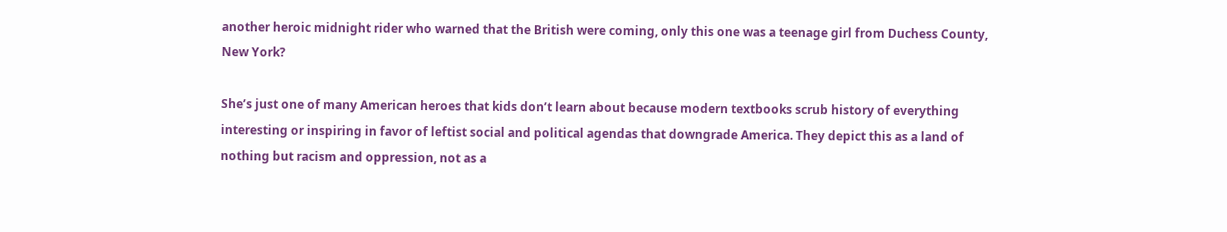another heroic midnight rider who warned that the British were coming, only this one was a teenage girl from Duchess County, New York?

She’s just one of many American heroes that kids don’t learn about because modern textbooks scrub history of everything interesting or inspiring in favor of leftist social and political agendas that downgrade America. They depict this as a land of nothing but racism and oppression, not as a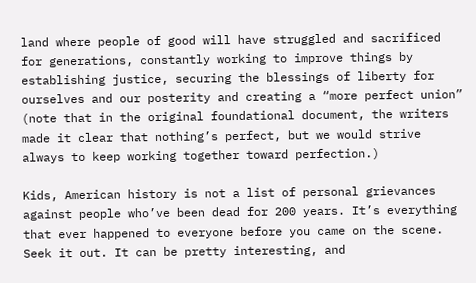land where people of good will have struggled and sacrificed for generations, constantly working to improve things by establishing justice, securing the blessings of liberty for ourselves and our posterity and creating a “more perfect union” (note that in the original foundational document, the writers made it clear that nothing’s perfect, but we would strive always to keep working together toward perfection.)

Kids, American history is not a list of personal grievances against people who’ve been dead for 200 years. It’s everything that ever happened to everyone before you came on the scene. Seek it out. It can be pretty interesting, and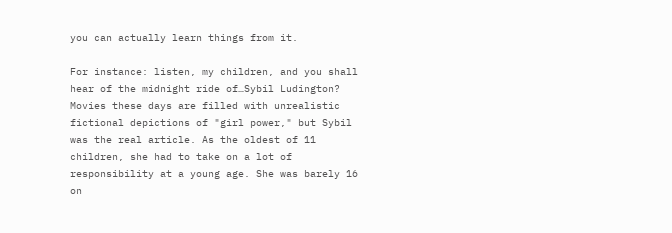you can actually learn things from it.

For instance: listen, my children, and you shall hear of the midnight ride of…Sybil Ludington? Movies these days are filled with unrealistic fictional depictions of "girl power," but Sybil was the real article. As the oldest of 11 children, she had to take on a lot of responsibility at a young age. She was barely 16 on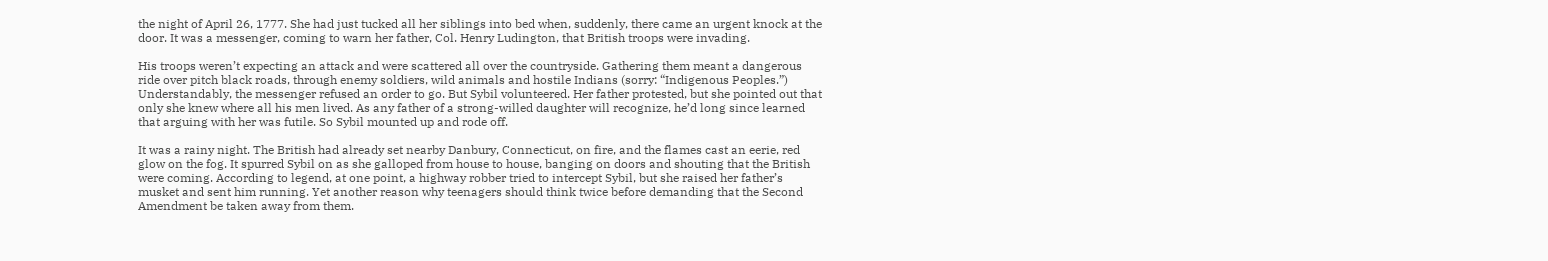the night of April 26, 1777. She had just tucked all her siblings into bed when, suddenly, there came an urgent knock at the door. It was a messenger, coming to warn her father, Col. Henry Ludington, that British troops were invading.

His troops weren’t expecting an attack and were scattered all over the countryside. Gathering them meant a dangerous ride over pitch black roads, through enemy soldiers, wild animals and hostile Indians (sorry: “Indigenous Peoples.”) Understandably, the messenger refused an order to go. But Sybil volunteered. Her father protested, but she pointed out that only she knew where all his men lived. As any father of a strong-willed daughter will recognize, he’d long since learned that arguing with her was futile. So Sybil mounted up and rode off.

It was a rainy night. The British had already set nearby Danbury, Connecticut, on fire, and the flames cast an eerie, red glow on the fog. It spurred Sybil on as she galloped from house to house, banging on doors and shouting that the British were coming. According to legend, at one point, a highway robber tried to intercept Sybil, but she raised her father’s musket and sent him running. Yet another reason why teenagers should think twice before demanding that the Second Amendment be taken away from them.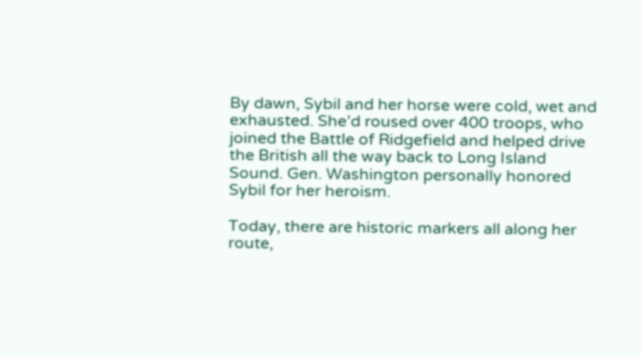By dawn, Sybil and her horse were cold, wet and exhausted. She’d roused over 400 troops, who joined the Battle of Ridgefield and helped drive the British all the way back to Long Island Sound. Gen. Washington personally honored Sybil for her heroism.

Today, there are historic markers all along her route,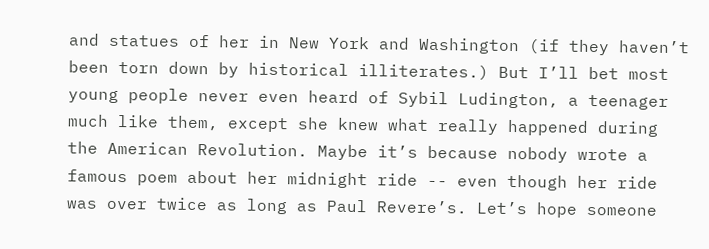and statues of her in New York and Washington (if they haven’t been torn down by historical illiterates.) But I’ll bet most young people never even heard of Sybil Ludington, a teenager much like them, except she knew what really happened during the American Revolution. Maybe it’s because nobody wrote a famous poem about her midnight ride -- even though her ride was over twice as long as Paul Revere’s. Let’s hope someone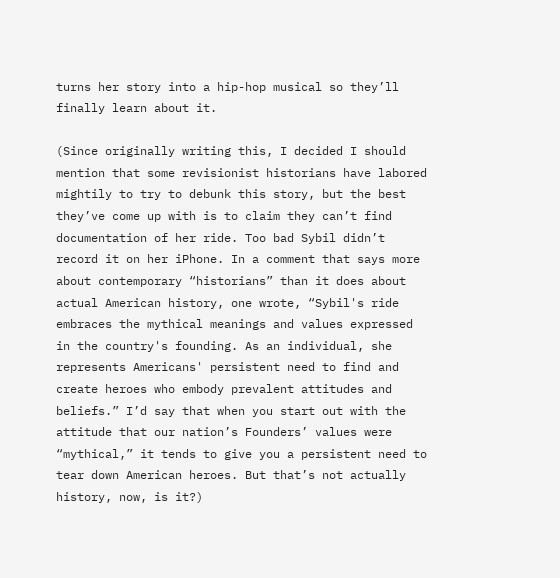turns her story into a hip-hop musical so they’ll finally learn about it.

(Since originally writing this, I decided I should mention that some revisionist historians have labored mightily to try to debunk this story, but the best they’ve come up with is to claim they can’t find documentation of her ride. Too bad Sybil didn’t record it on her iPhone. In a comment that says more about contemporary “historians” than it does about actual American history, one wrote, “Sybil's ride embraces the mythical meanings and values expressed in the country's founding. As an individual, she represents Americans' persistent need to find and create heroes who embody prevalent attitudes and beliefs.” I’d say that when you start out with the attitude that our nation’s Founders’ values were “mythical,” it tends to give you a persistent need to tear down American heroes. But that’s not actually history, now, is it?)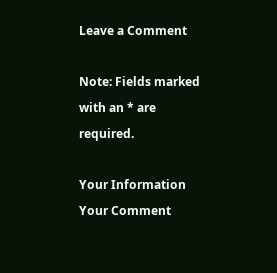Leave a Comment

Note: Fields marked with an * are required.

Your Information
Your Comment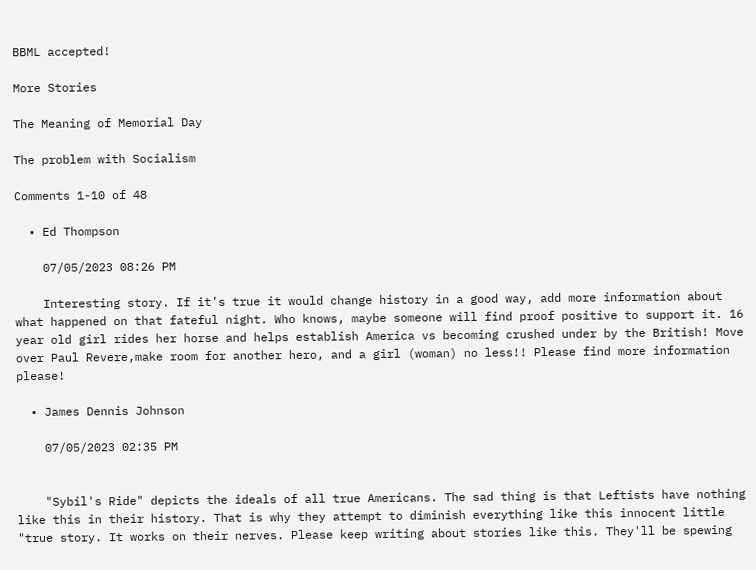BBML accepted!

More Stories

The Meaning of Memorial Day

The problem with Socialism

Comments 1-10 of 48

  • Ed Thompson

    07/05/2023 08:26 PM

    Interesting story. If it’s true it would change history in a good way, add more information about what happened on that fateful night. Who knows, maybe someone will find proof positive to support it. 16 year old girl rides her horse and helps establish America vs becoming crushed under by the British! Move over Paul Revere,make room for another hero, and a girl (woman) no less!! Please find more information please!

  • James Dennis Johnson

    07/05/2023 02:35 PM


    "Sybil's Ride" depicts the ideals of all true Americans. The sad thing is that Leftists have nothing like this in their history. That is why they attempt to diminish everything like this innocent little "true story. It works on their nerves. Please keep writing about stories like this. They'll be spewing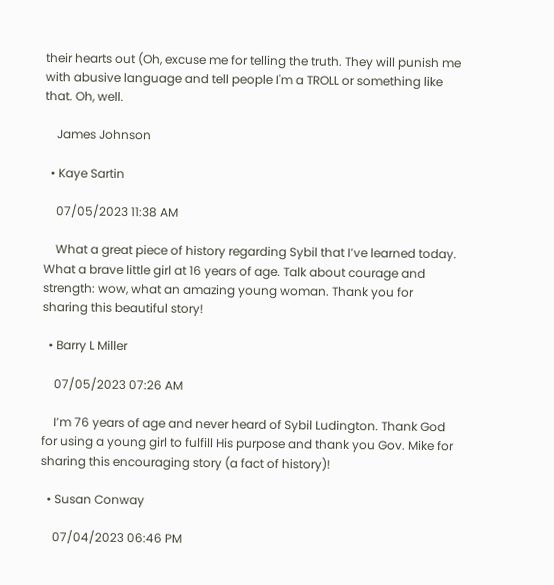their hearts out (Oh, excuse me for telling the truth. They will punish me with abusive language and tell people I'm a TROLL or something like that. Oh, well.

    James Johnson

  • Kaye Sartin

    07/05/2023 11:38 AM

    What a great piece of history regarding Sybil that I’ve learned today. What a brave little girl at 16 years of age. Talk about courage and strength: wow, what an amazing young woman. Thank you for sharing this beautiful story!

  • Barry L Miller

    07/05/2023 07:26 AM

    I’m 76 years of age and never heard of Sybil Ludington. Thank God for using a young girl to fulfill His purpose and thank you Gov. Mike for sharing this encouraging story (a fact of history)!

  • Susan Conway

    07/04/2023 06:46 PM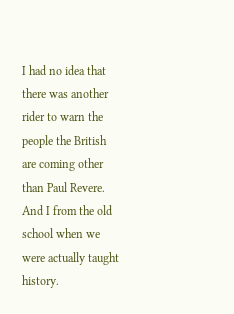I had no idea that there was another rider to warn the people the British are coming other than Paul Revere. And I from the old school when we were actually taught history.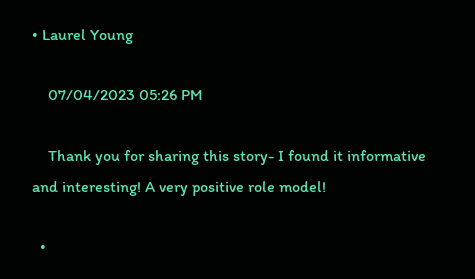• Laurel Young

    07/04/2023 05:26 PM

    Thank you for sharing this story- I found it informative and interesting! A very positive role model!

  •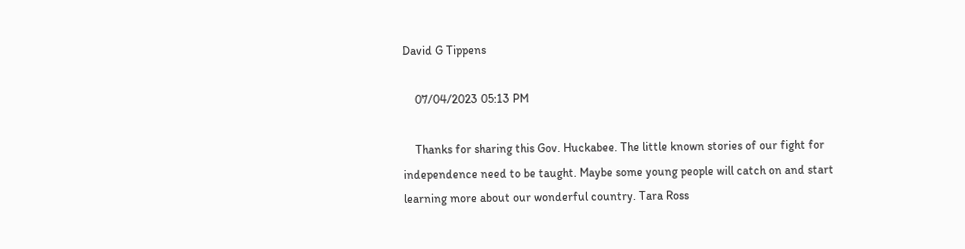David G Tippens

    07/04/2023 05:13 PM

    Thanks for sharing this Gov. Huckabee. The little known stories of our fight for independence need to be taught. Maybe some young people will catch on and start learning more about our wonderful country. Tara Ross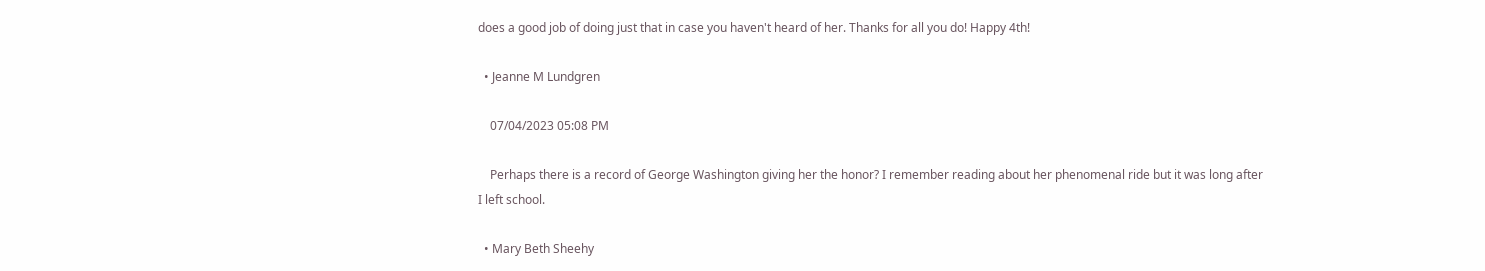does a good job of doing just that in case you haven't heard of her. Thanks for all you do! Happy 4th!

  • Jeanne M Lundgren

    07/04/2023 05:08 PM

    Perhaps there is a record of George Washington giving her the honor? I remember reading about her phenomenal ride but it was long after I left school.

  • Mary Beth Sheehy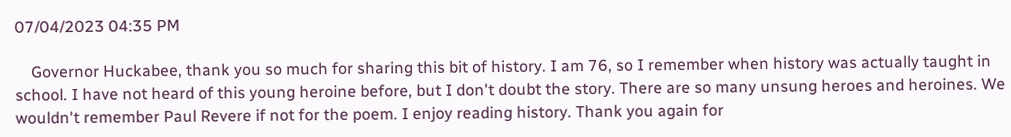07/04/2023 04:35 PM

    Governor Huckabee, thank you so much for sharing this bit of history. I am 76, so I remember when history was actually taught in school. I have not heard of this young heroine before, but I don't doubt the story. There are so many unsung heroes and heroines. We wouldn't remember Paul Revere if not for the poem. I enjoy reading history. Thank you again for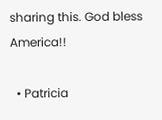sharing this. God bless America!!

  • Patricia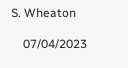S. Wheaton

    07/04/2023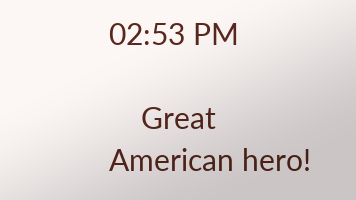02:53 PM

    Great American hero!